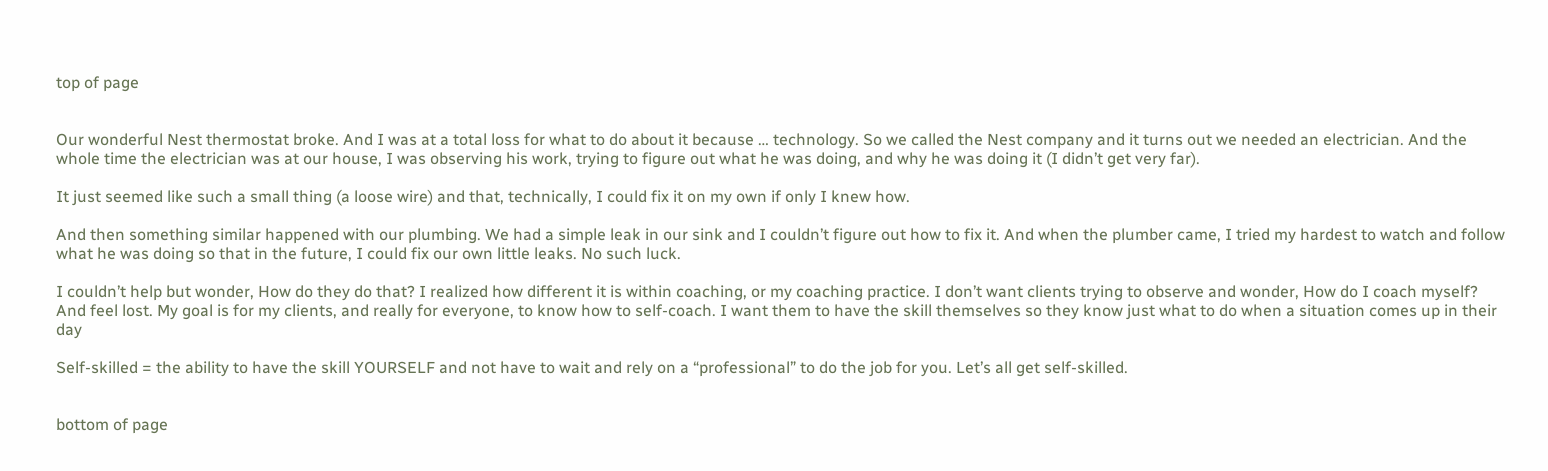top of page


Our wonderful Nest thermostat broke. And I was at a total loss for what to do about it because … technology. So we called the Nest company and it turns out we needed an electrician. And the whole time the electrician was at our house, I was observing his work, trying to figure out what he was doing, and why he was doing it (I didn’t get very far).

It just seemed like such a small thing (a loose wire) and that, technically, I could fix it on my own if only I knew how.

And then something similar happened with our plumbing. We had a simple leak in our sink and I couldn’t figure out how to fix it. And when the plumber came, I tried my hardest to watch and follow what he was doing so that in the future, I could fix our own little leaks. No such luck.

I couldn’t help but wonder, How do they do that? I realized how different it is within coaching, or my coaching practice. I don’t want clients trying to observe and wonder, How do I coach myself? And feel lost. My goal is for my clients, and really for everyone, to know how to self-coach. I want them to have the skill themselves so they know just what to do when a situation comes up in their day

Self-skilled = the ability to have the skill YOURSELF and not have to wait and rely on a “professional” to do the job for you. Let’s all get self-skilled.


bottom of page